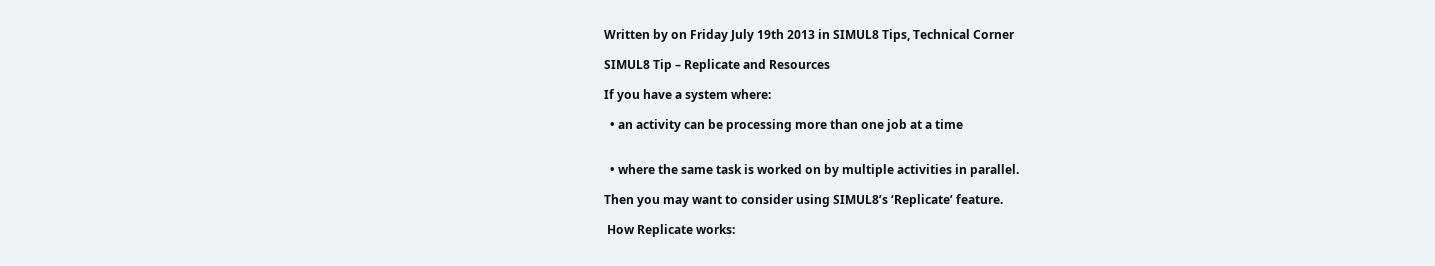Written by on Friday July 19th 2013 in SIMUL8 Tips, Technical Corner

SIMUL8 Tip – Replicate and Resources

If you have a system where:

  • an activity can be processing more than one job at a time


  • where the same task is worked on by multiple activities in parallel.

Then you may want to consider using SIMUL8’s ‘Replicate’ feature.

 How Replicate works: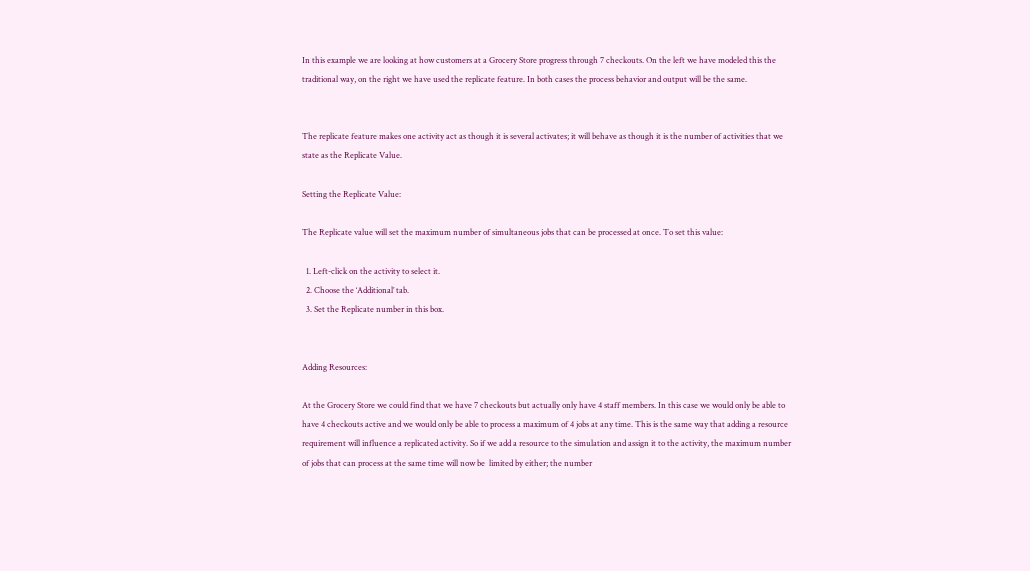In this example we are looking at how customers at a Grocery Store progress through 7 checkouts. On the left we have modeled this the traditional way, on the right we have used the replicate feature. In both cases the process behavior and output will be the same.


The replicate feature makes one activity act as though it is several activates; it will behave as though it is the number of activities that we state as the Replicate Value.

Setting the Replicate Value:

The Replicate value will set the maximum number of simultaneous jobs that can be processed at once. To set this value:

  1. Left-click on the activity to select it.
  2. Choose the ‘Additional’ tab.
  3. Set the Replicate number in this box.


Adding Resources:

At the Grocery Store we could find that we have 7 checkouts but actually only have 4 staff members. In this case we would only be able to have 4 checkouts active and we would only be able to process a maximum of 4 jobs at any time. This is the same way that adding a resource requirement will influence a replicated activity. So if we add a resource to the simulation and assign it to the activity, the maximum number of jobs that can process at the same time will now be  limited by either; the number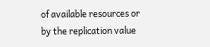of available resources or by the replication value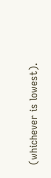(whichever is lowest).